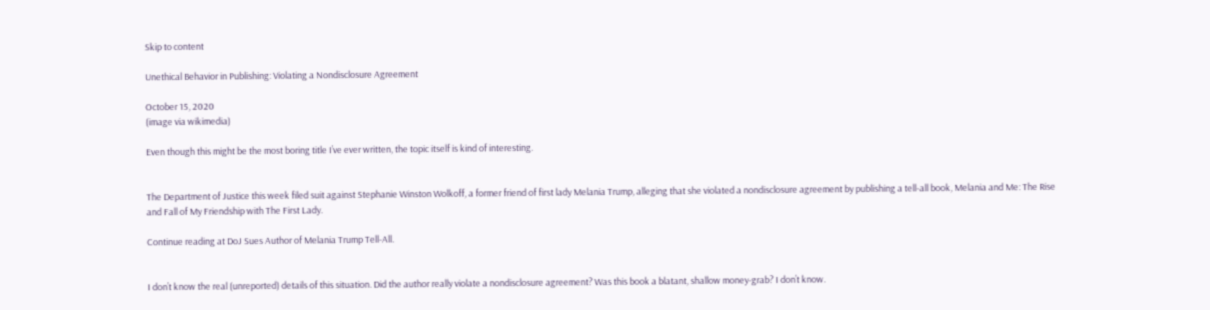Skip to content

Unethical Behavior in Publishing: Violating a Nondisclosure Agreement

October 15, 2020
(image via wikimedia)

Even though this might be the most boring title I’ve ever written, the topic itself is kind of interesting.


The Department of Justice this week filed suit against Stephanie Winston Wolkoff, a former friend of first lady Melania Trump, alleging that she violated a nondisclosure agreement by publishing a tell-all book, Melania and Me: The Rise and Fall of My Friendship with The First Lady.

Continue reading at DoJ Sues Author of Melania Trump Tell-All.


I don’t know the real (unreported) details of this situation. Did the author really violate a nondisclosure agreement? Was this book a blatant, shallow money-grab? I don’t know.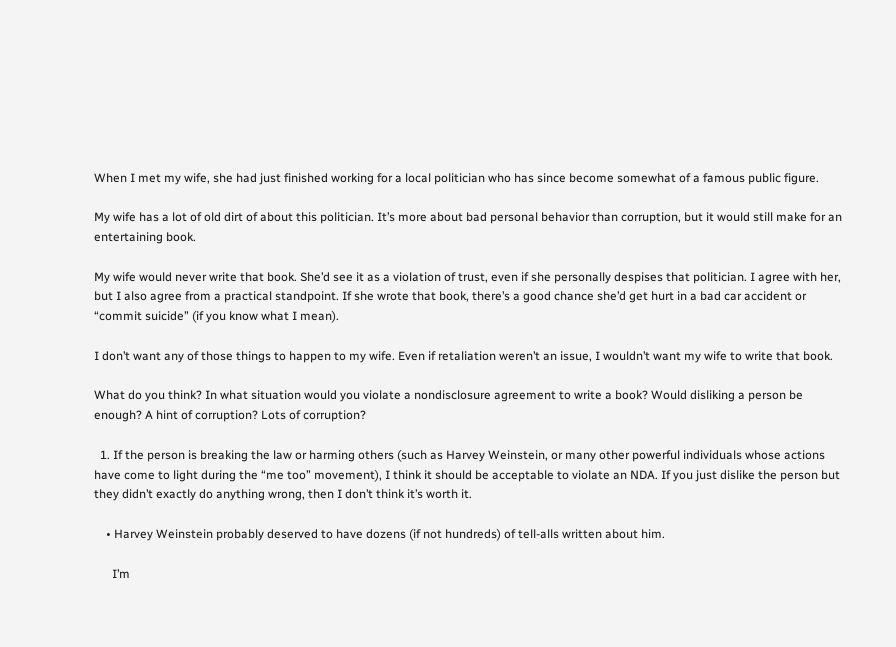When I met my wife, she had just finished working for a local politician who has since become somewhat of a famous public figure.

My wife has a lot of old dirt of about this politician. It’s more about bad personal behavior than corruption, but it would still make for an entertaining book.

My wife would never write that book. She’d see it as a violation of trust, even if she personally despises that politician. I agree with her, but I also agree from a practical standpoint. If she wrote that book, there’s a good chance she’d get hurt in a bad car accident or “commit suicide” (if you know what I mean).

I don’t want any of those things to happen to my wife. Even if retaliation weren’t an issue, I wouldn’t want my wife to write that book.

What do you think? In what situation would you violate a nondisclosure agreement to write a book? Would disliking a person be enough? A hint of corruption? Lots of corruption?

  1. If the person is breaking the law or harming others (such as Harvey Weinstein, or many other powerful individuals whose actions have come to light during the “me too” movement), I think it should be acceptable to violate an NDA. If you just dislike the person but they didn’t exactly do anything wrong, then I don’t think it’s worth it.

    • Harvey Weinstein probably deserved to have dozens (if not hundreds) of tell-alls written about him.

      I’m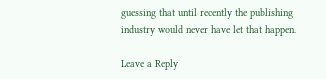guessing that until recently the publishing industry would never have let that happen.

Leave a Reply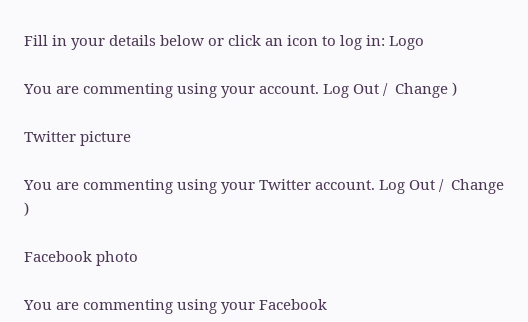Fill in your details below or click an icon to log in: Logo

You are commenting using your account. Log Out /  Change )

Twitter picture

You are commenting using your Twitter account. Log Out /  Change )

Facebook photo

You are commenting using your Facebook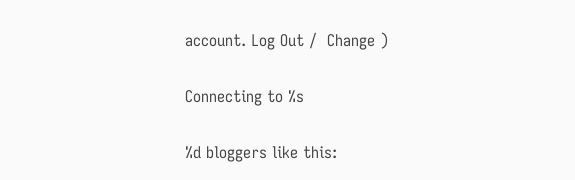account. Log Out /  Change )

Connecting to %s

%d bloggers like this: